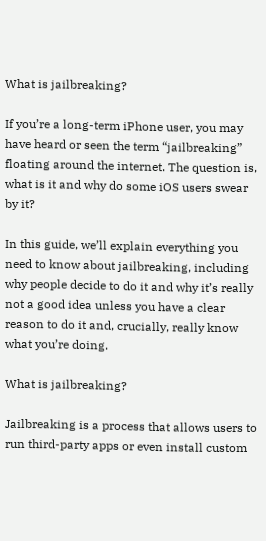What is jailbreaking?

If you’re a long-term iPhone user, you may have heard or seen the term “jailbreaking” floating around the internet. The question is, what is it and why do some iOS users swear by it?

In this guide, we’ll explain everything you need to know about jailbreaking, including why people decide to do it and why it’s really not a good idea unless you have a clear reason to do it and, crucially, really know what you’re doing.

What is jailbreaking?

Jailbreaking is a process that allows users to run third-party apps or even install custom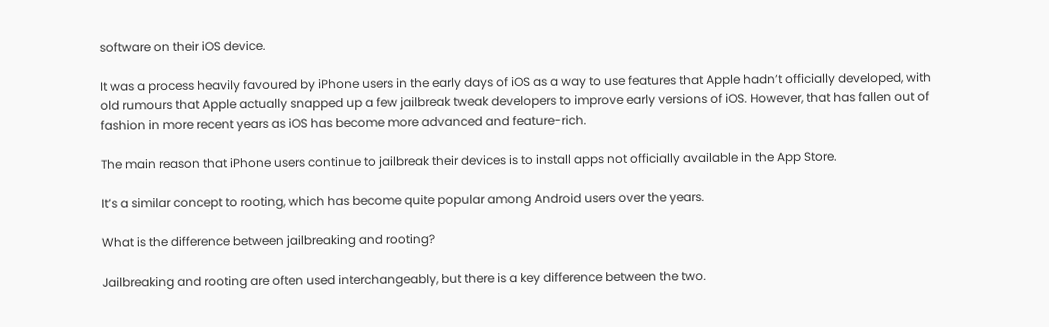software on their iOS device.

It was a process heavily favoured by iPhone users in the early days of iOS as a way to use features that Apple hadn’t officially developed, with old rumours that Apple actually snapped up a few jailbreak tweak developers to improve early versions of iOS. However, that has fallen out of fashion in more recent years as iOS has become more advanced and feature-rich.

The main reason that iPhone users continue to jailbreak their devices is to install apps not officially available in the App Store.

It’s a similar concept to rooting, which has become quite popular among Android users over the years.

What is the difference between jailbreaking and rooting?

Jailbreaking and rooting are often used interchangeably, but there is a key difference between the two.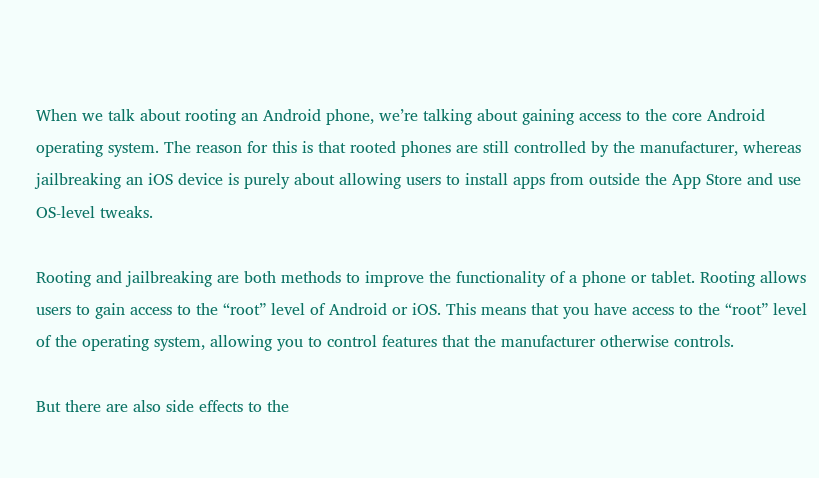When we talk about rooting an Android phone, we’re talking about gaining access to the core Android operating system. The reason for this is that rooted phones are still controlled by the manufacturer, whereas jailbreaking an iOS device is purely about allowing users to install apps from outside the App Store and use OS-level tweaks.

Rooting and jailbreaking are both methods to improve the functionality of a phone or tablet. Rooting allows users to gain access to the “root” level of Android or iOS. This means that you have access to the “root” level of the operating system, allowing you to control features that the manufacturer otherwise controls.

But there are also side effects to the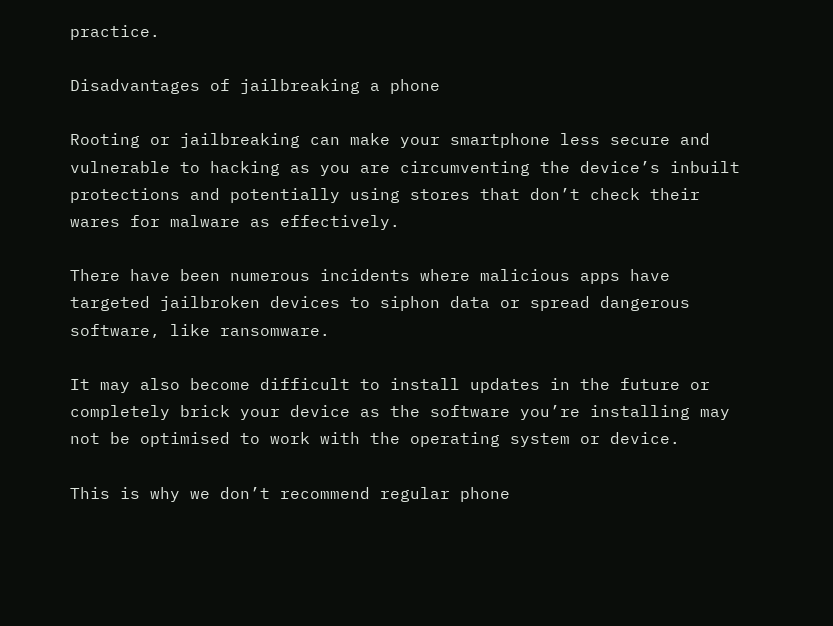practice.

Disadvantages of jailbreaking a phone

Rooting or jailbreaking can make your smartphone less secure and vulnerable to hacking as you are circumventing the device’s inbuilt protections and potentially using stores that don’t check their wares for malware as effectively.

There have been numerous incidents where malicious apps have targeted jailbroken devices to siphon data or spread dangerous software, like ransomware.

It may also become difficult to install updates in the future or completely brick your device as the software you’re installing may not be optimised to work with the operating system or device.

This is why we don’t recommend regular phone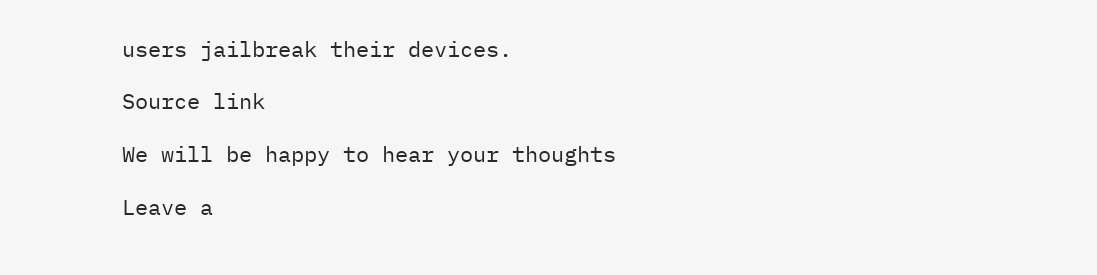users jailbreak their devices.

Source link

We will be happy to hear your thoughts

Leave a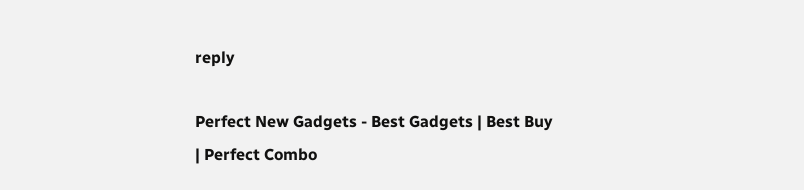reply

Perfect New Gadgets - Best Gadgets | Best Buy | Perfect Combo